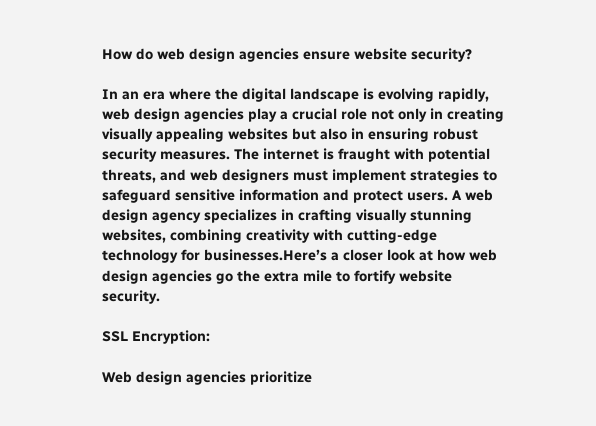How do web design agencies ensure website security?

In an era where the digital landscape is evolving rapidly, web design agencies play a crucial role not only in creating visually appealing websites but also in ensuring robust security measures. The internet is fraught with potential threats, and web designers must implement strategies to safeguard sensitive information and protect users. A web design agency specializes in crafting visually stunning websites, combining creativity with cutting-edge technology for businesses.Here’s a closer look at how web design agencies go the extra mile to fortify website security.

SSL Encryption:

Web design agencies prioritize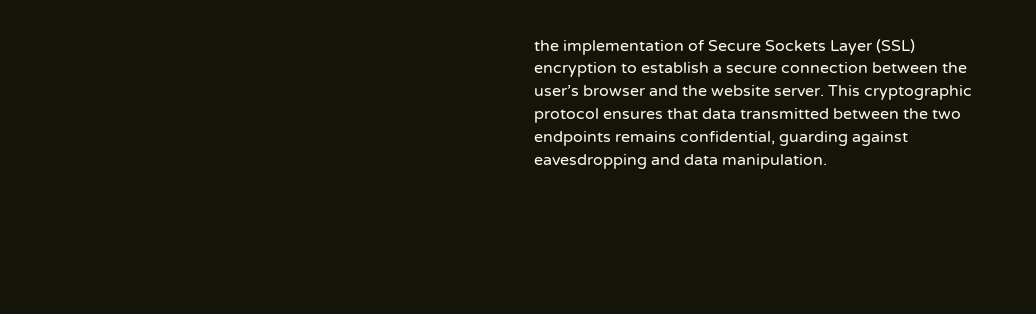the implementation of Secure Sockets Layer (SSL) encryption to establish a secure connection between the user’s browser and the website server. This cryptographic protocol ensures that data transmitted between the two endpoints remains confidential, guarding against eavesdropping and data manipulation.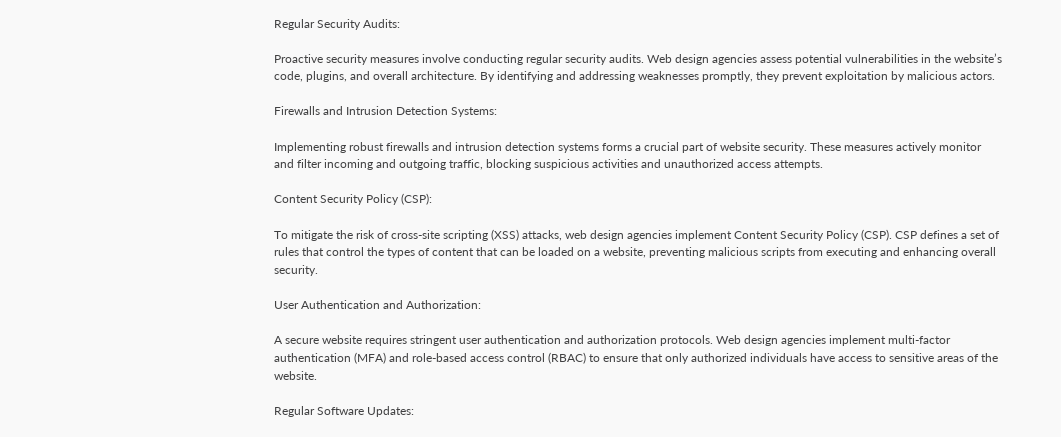Regular Security Audits:

Proactive security measures involve conducting regular security audits. Web design agencies assess potential vulnerabilities in the website’s code, plugins, and overall architecture. By identifying and addressing weaknesses promptly, they prevent exploitation by malicious actors.

Firewalls and Intrusion Detection Systems:

Implementing robust firewalls and intrusion detection systems forms a crucial part of website security. These measures actively monitor and filter incoming and outgoing traffic, blocking suspicious activities and unauthorized access attempts.

Content Security Policy (CSP):

To mitigate the risk of cross-site scripting (XSS) attacks, web design agencies implement Content Security Policy (CSP). CSP defines a set of rules that control the types of content that can be loaded on a website, preventing malicious scripts from executing and enhancing overall security.

User Authentication and Authorization:

A secure website requires stringent user authentication and authorization protocols. Web design agencies implement multi-factor authentication (MFA) and role-based access control (RBAC) to ensure that only authorized individuals have access to sensitive areas of the website.

Regular Software Updates: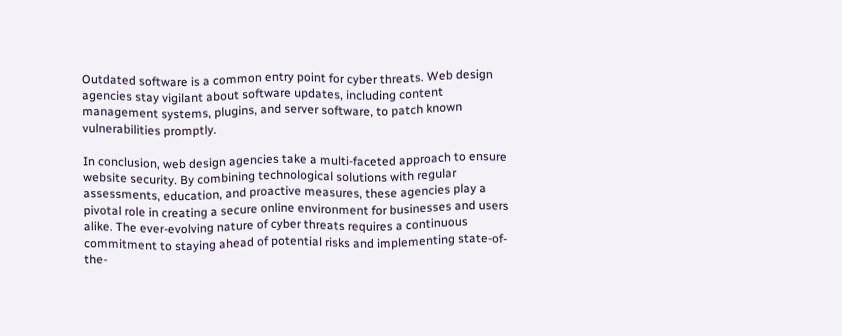Outdated software is a common entry point for cyber threats. Web design agencies stay vigilant about software updates, including content management systems, plugins, and server software, to patch known vulnerabilities promptly.

In conclusion, web design agencies take a multi-faceted approach to ensure website security. By combining technological solutions with regular assessments, education, and proactive measures, these agencies play a pivotal role in creating a secure online environment for businesses and users alike. The ever-evolving nature of cyber threats requires a continuous commitment to staying ahead of potential risks and implementing state-of-the-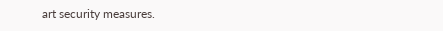art security measures.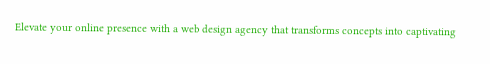Elevate your online presence with a web design agency that transforms concepts into captivating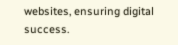websites, ensuring digital success.